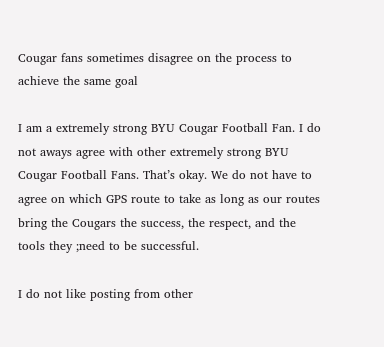Cougar fans sometimes disagree on the process to achieve the same goal

I am a extremely strong BYU Cougar Football Fan. I do not aways agree with other extremely strong BYU Cougar Football Fans. That’s okay. We do not have to agree on which GPS route to take as long as our routes bring the Cougars the success, the respect, and the tools they ;need to be successful.

I do not like posting from other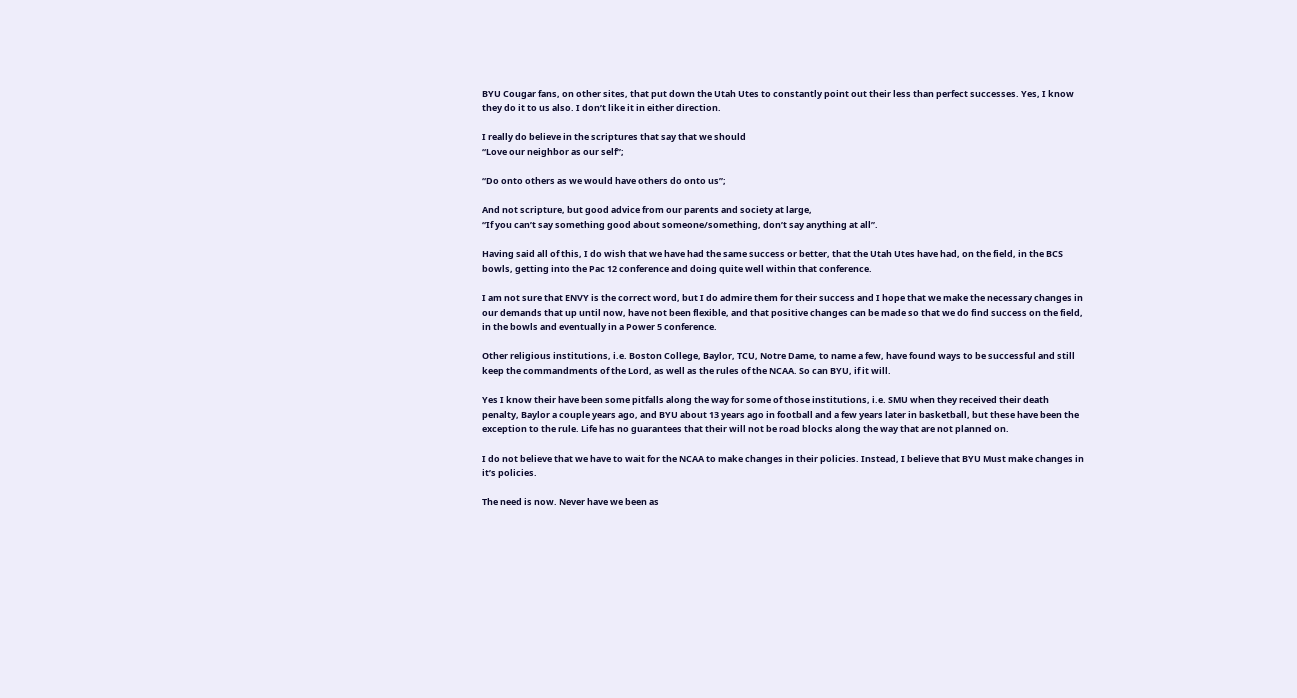BYU Cougar fans, on other sites, that put down the Utah Utes to constantly point out their less than perfect successes. Yes, I know they do it to us also. I don’t like it in either direction.

I really do believe in the scriptures that say that we should
“Love our neighbor as our self”;

“Do onto others as we would have others do onto us”;

And not scripture, but good advice from our parents and society at large,
“If you can’t say something good about someone/something, don’t say anything at all”.

Having said all of this, I do wish that we have had the same success or better, that the Utah Utes have had, on the field, in the BCS bowls, getting into the Pac 12 conference and doing quite well within that conference.

I am not sure that ENVY is the correct word, but I do admire them for their success and I hope that we make the necessary changes in our demands that up until now, have not been flexible, and that positive changes can be made so that we do find success on the field, in the bowls and eventually in a Power 5 conference.

Other religious institutions, i.e. Boston College, Baylor, TCU, Notre Dame, to name a few, have found ways to be successful and still keep the commandments of the Lord, as well as the rules of the NCAA. So can BYU, if it will.

Yes I know their have been some pitfalls along the way for some of those institutions, i.e. SMU when they received their death penalty, Baylor a couple years ago, and BYU about 13 years ago in football and a few years later in basketball, but these have been the exception to the rule. Life has no guarantees that their will not be road blocks along the way that are not planned on.

I do not believe that we have to wait for the NCAA to make changes in their policies. Instead, I believe that BYU Must make changes in it’s policies.

The need is now. Never have we been as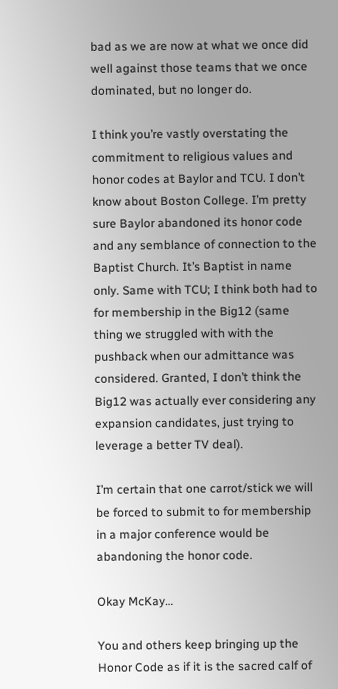bad as we are now at what we once did well against those teams that we once dominated, but no longer do.

I think you’re vastly overstating the commitment to religious values and honor codes at Baylor and TCU. I don’t know about Boston College. I’m pretty sure Baylor abandoned its honor code and any semblance of connection to the Baptist Church. It’s Baptist in name only. Same with TCU; I think both had to for membership in the Big12 (same thing we struggled with with the pushback when our admittance was considered. Granted, I don’t think the Big12 was actually ever considering any expansion candidates, just trying to leverage a better TV deal).

I’m certain that one carrot/stick we will be forced to submit to for membership in a major conference would be abandoning the honor code.

Okay McKay…

You and others keep bringing up the Honor Code as if it is the sacred calf of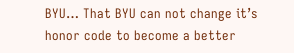BYU… That BYU can not change it’s honor code to become a better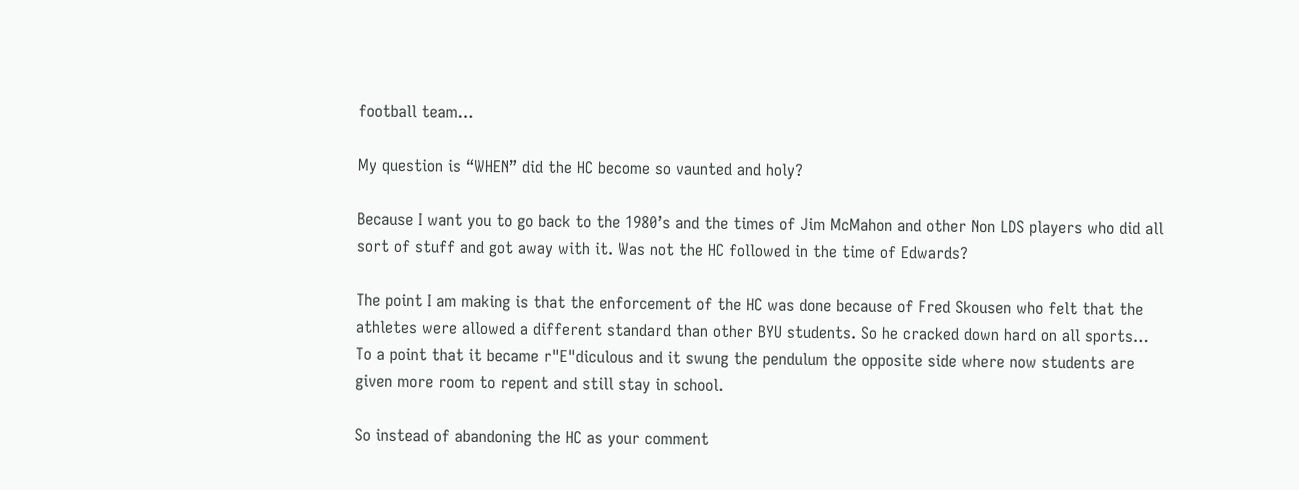football team…

My question is “WHEN” did the HC become so vaunted and holy?

Because I want you to go back to the 1980’s and the times of Jim McMahon and other Non LDS players who did all sort of stuff and got away with it. Was not the HC followed in the time of Edwards?

The point I am making is that the enforcement of the HC was done because of Fred Skousen who felt that the athletes were allowed a different standard than other BYU students. So he cracked down hard on all sports… To a point that it became r"E"diculous and it swung the pendulum the opposite side where now students are given more room to repent and still stay in school.

So instead of abandoning the HC as your comment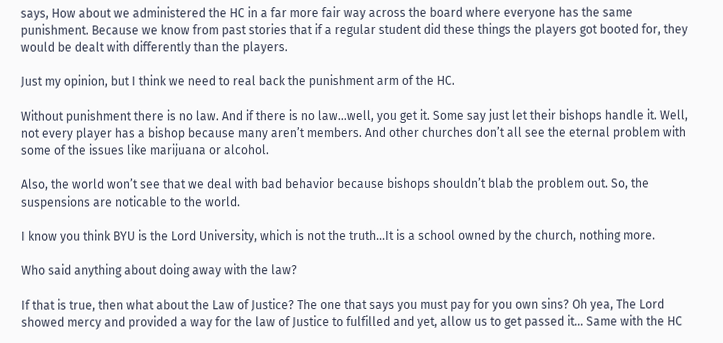says, How about we administered the HC in a far more fair way across the board where everyone has the same punishment. Because we know from past stories that if a regular student did these things the players got booted for, they would be dealt with differently than the players.

Just my opinion, but I think we need to real back the punishment arm of the HC.

Without punishment there is no law. And if there is no law…well, you get it. Some say just let their bishops handle it. Well, not every player has a bishop because many aren’t members. And other churches don’t all see the eternal problem with some of the issues like marijuana or alcohol.

Also, the world won’t see that we deal with bad behavior because bishops shouldn’t blab the problem out. So, the suspensions are noticable to the world.

I know you think BYU is the Lord University, which is not the truth…It is a school owned by the church, nothing more.

Who said anything about doing away with the law?

If that is true, then what about the Law of Justice? The one that says you must pay for you own sins? Oh yea, The Lord showed mercy and provided a way for the law of Justice to fulfilled and yet, allow us to get passed it… Same with the HC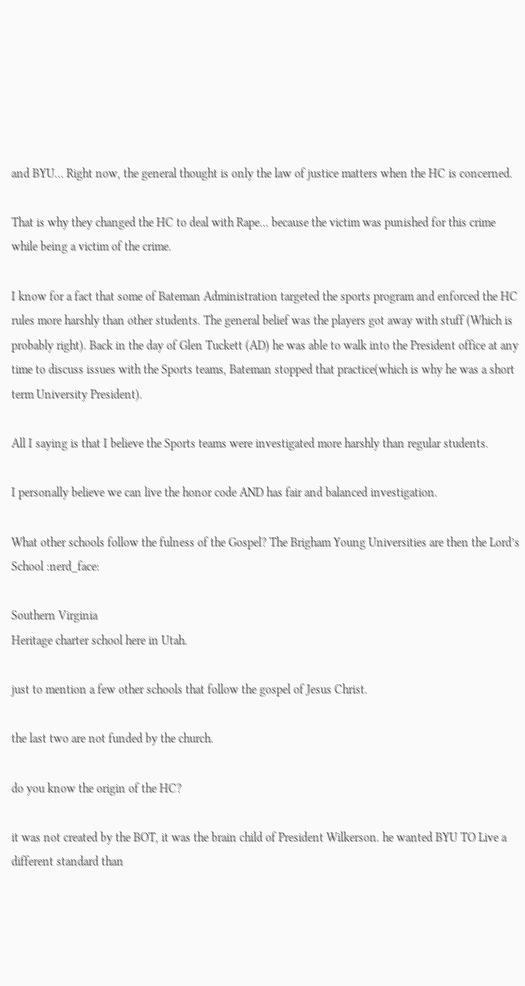and BYU… Right now, the general thought is only the law of justice matters when the HC is concerned.

That is why they changed the HC to deal with Rape… because the victim was punished for this crime while being a victim of the crime.

I know for a fact that some of Bateman Administration targeted the sports program and enforced the HC rules more harshly than other students. The general belief was the players got away with stuff (Which is probably right). Back in the day of Glen Tuckett (AD) he was able to walk into the President office at any time to discuss issues with the Sports teams, Bateman stopped that practice(which is why he was a short term University President).

All I saying is that I believe the Sports teams were investigated more harshly than regular students.

I personally believe we can live the honor code AND has fair and balanced investigation.

What other schools follow the fulness of the Gospel? The Brigham Young Universities are then the Lord’s School :nerd_face:

Southern Virginia
Heritage charter school here in Utah.

just to mention a few other schools that follow the gospel of Jesus Christ.

the last two are not funded by the church.

do you know the origin of the HC?

it was not created by the BOT, it was the brain child of President Wilkerson. he wanted BYU TO Live a different standard than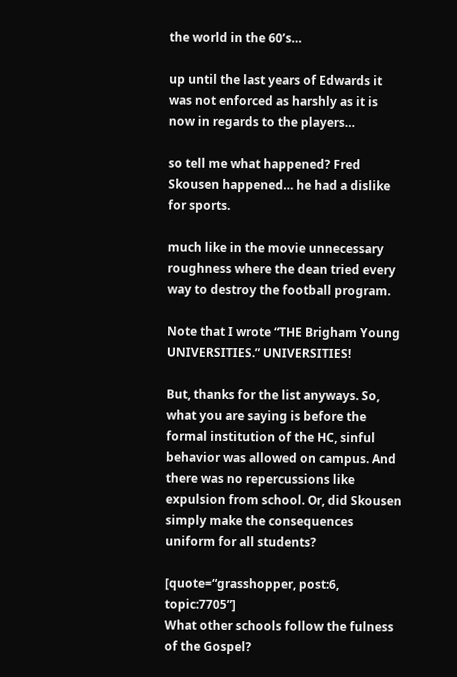the world in the 60’s…

up until the last years of Edwards it was not enforced as harshly as it is now in regards to the players…

so tell me what happened? Fred Skousen happened… he had a dislike for sports.

much like in the movie unnecessary roughness where the dean tried every way to destroy the football program.

Note that I wrote “THE Brigham Young UNIVERSITIES.” UNIVERSITIES!

But, thanks for the list anyways. So, what you are saying is before the formal institution of the HC, sinful behavior was allowed on campus. And there was no repercussions like expulsion from school. Or, did Skousen simply make the consequences uniform for all students?

[quote=“grasshopper, post:6, topic:7705”]
What other schools follow the fulness of the Gospel?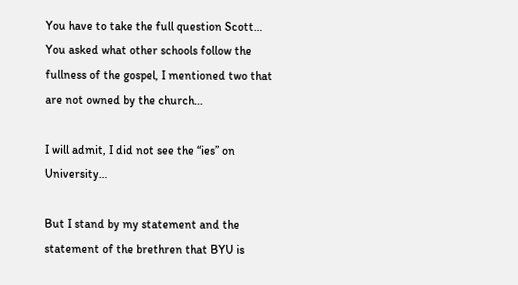You have to take the full question Scott… You asked what other schools follow the fullness of the gospel, I mentioned two that are not owned by the church…

I will admit, I did not see the “ies” on University…

But I stand by my statement and the statement of the brethren that BYU is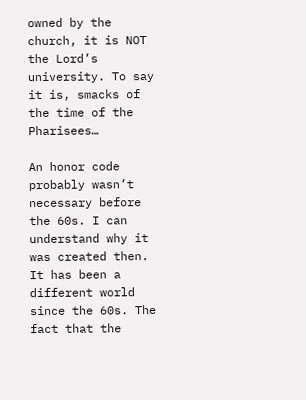owned by the church, it is NOT the Lord’s university. To say it is, smacks of the time of the Pharisees…

An honor code probably wasn’t necessary before the 60s. I can understand why it was created then. It has been a different world since the 60s. The fact that the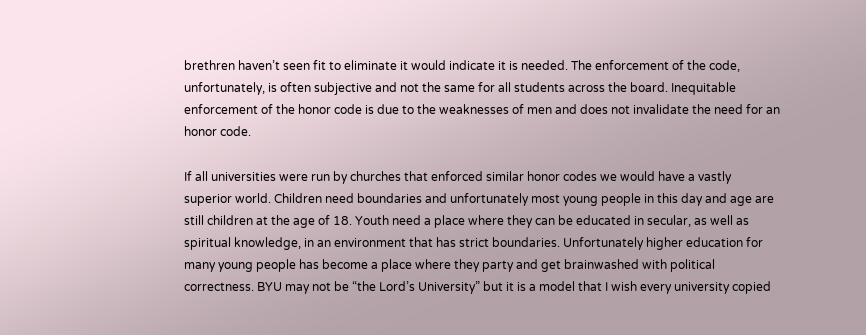brethren haven’t seen fit to eliminate it would indicate it is needed. The enforcement of the code, unfortunately, is often subjective and not the same for all students across the board. Inequitable enforcement of the honor code is due to the weaknesses of men and does not invalidate the need for an honor code.

If all universities were run by churches that enforced similar honor codes we would have a vastly superior world. Children need boundaries and unfortunately most young people in this day and age are still children at the age of 18. Youth need a place where they can be educated in secular, as well as spiritual knowledge, in an environment that has strict boundaries. Unfortunately higher education for many young people has become a place where they party and get brainwashed with political correctness. BYU may not be “the Lord’s University” but it is a model that I wish every university copied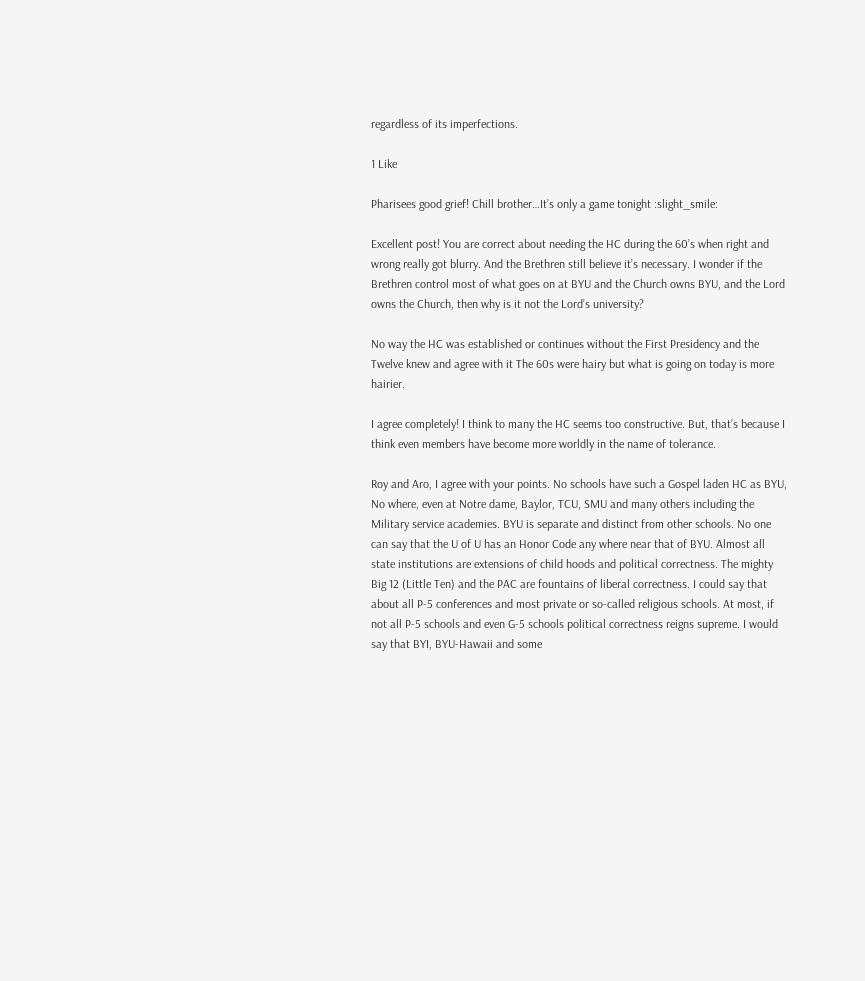regardless of its imperfections.

1 Like

Pharisees good grief! Chill brother…It’s only a game tonight :slight_smile:

Excellent post! You are correct about needing the HC during the 60’s when right and wrong really got blurry. And the Brethren still believe it’s necessary. I wonder if the Brethren control most of what goes on at BYU and the Church owns BYU, and the Lord owns the Church, then why is it not the Lord’s university?

No way the HC was established or continues without the First Presidency and the Twelve knew and agree with it The 60s were hairy but what is going on today is more hairier.

I agree completely! I think to many the HC seems too constructive. But, that’s because I think even members have become more worldly in the name of tolerance.

Roy and Aro, I agree with your points. No schools have such a Gospel laden HC as BYU, No where, even at Notre dame, Baylor, TCU, SMU and many others including the Military service academies. BYU is separate and distinct from other schools. No one can say that the U of U has an Honor Code any where near that of BYU. Almost all state institutions are extensions of child hoods and political correctness. The mighty Big 12 (Little Ten) and the PAC are fountains of liberal correctness. I could say that about all P-5 conferences and most private or so-called religious schools. At most, if not all P-5 schools and even G-5 schools political correctness reigns supreme. I would say that BYI, BYU-Hawaii and some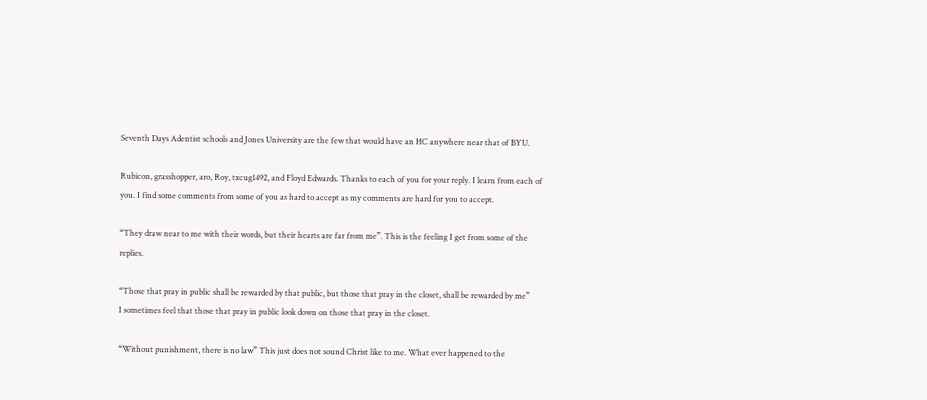Seventh Days Adentist schools and Jones University are the few that would have an HC anywhere near that of BYU.

Rubicon, grasshopper, aro, Roy, txcug1492, and Floyd Edwards. Thanks to each of you for your reply. I learn from each of you. I find some comments from some of you as hard to accept as my comments are hard for you to accept.

“They draw near to me with their words, but their hearts are far from me”. This is the feeling I get from some of the replies.

“Those that pray in public shall be rewarded by that public, but those that pray in the closet, shall be rewarded by me”
I sometimes feel that those that pray in public look down on those that pray in the closet.

“Without punishment, there is no law” This just does not sound Christ like to me. What ever happened to the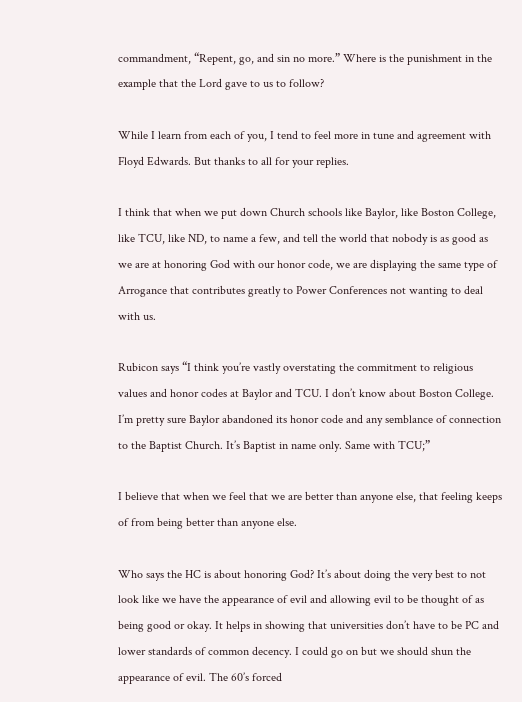commandment, “Repent, go, and sin no more.” Where is the punishment in the example that the Lord gave to us to follow?

While I learn from each of you, I tend to feel more in tune and agreement with Floyd Edwards. But thanks to all for your replies.

I think that when we put down Church schools like Baylor, like Boston College, like TCU, like ND, to name a few, and tell the world that nobody is as good as we are at honoring God with our honor code, we are displaying the same type of Arrogance that contributes greatly to Power Conferences not wanting to deal with us.

Rubicon says “I think you’re vastly overstating the commitment to religious values and honor codes at Baylor and TCU. I don’t know about Boston College. I’m pretty sure Baylor abandoned its honor code and any semblance of connection to the Baptist Church. It’s Baptist in name only. Same with TCU;”

I believe that when we feel that we are better than anyone else, that feeling keeps of from being better than anyone else.

Who says the HC is about honoring God? It’s about doing the very best to not look like we have the appearance of evil and allowing evil to be thought of as being good or okay. It helps in showing that universities don’t have to be PC and lower standards of common decency. I could go on but we should shun the appearance of evil. The 60’s forced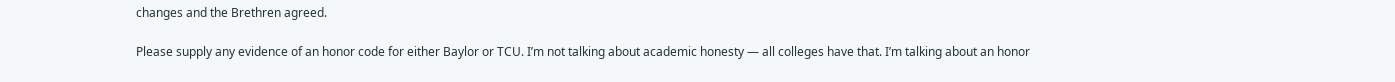changes and the Brethren agreed.

Please supply any evidence of an honor code for either Baylor or TCU. I’m not talking about academic honesty — all colleges have that. I’m talking about an honor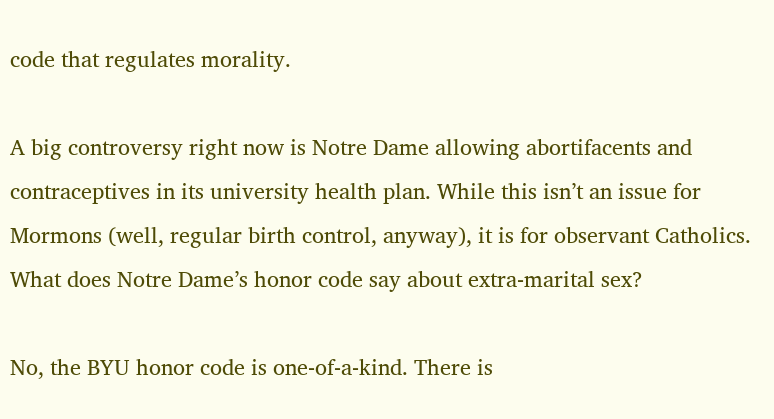code that regulates morality.

A big controversy right now is Notre Dame allowing abortifacents and contraceptives in its university health plan. While this isn’t an issue for Mormons (well, regular birth control, anyway), it is for observant Catholics. What does Notre Dame’s honor code say about extra-marital sex?

No, the BYU honor code is one-of-a-kind. There is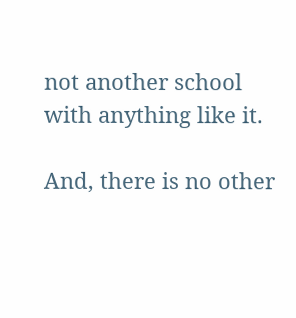not another school with anything like it.

And, there is no other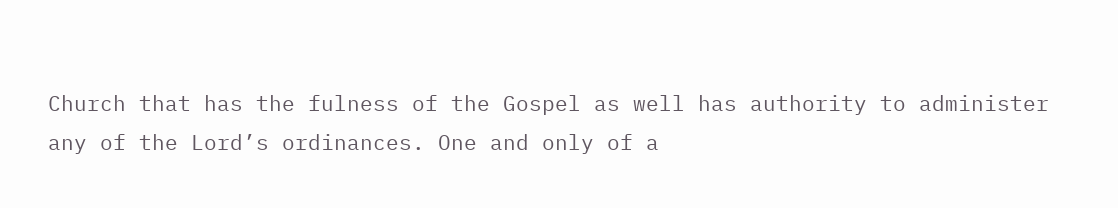Church that has the fulness of the Gospel as well has authority to administer any of the Lord’s ordinances. One and only of a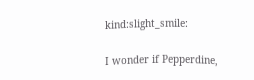kind:slight_smile:

I wonder if Pepperdine,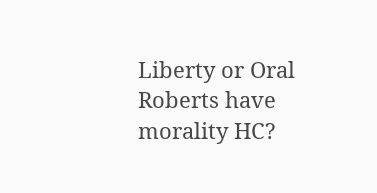Liberty or Oral Roberts have morality HC?